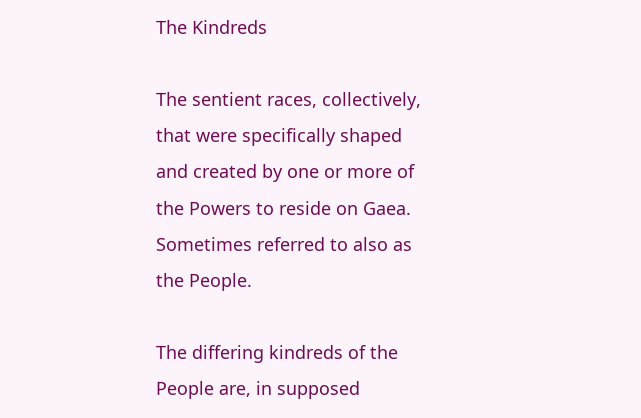The Kindreds

The sentient races, collectively, that were specifically shaped and created by one or more of the Powers to reside on Gaea. Sometimes referred to also as the People.

The differing kindreds of the People are, in supposed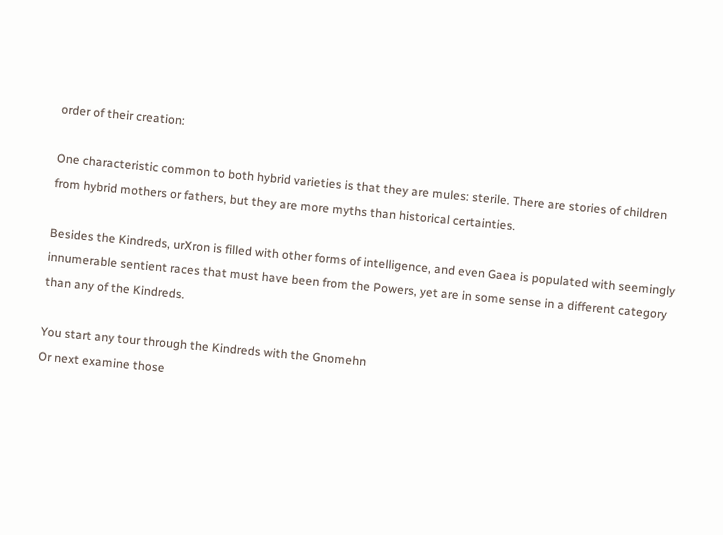order of their creation:

One characteristic common to both hybrid varieties is that they are mules: sterile. There are stories of children from hybrid mothers or fathers, but they are more myths than historical certainties.

Besides the Kindreds, urXron is filled with other forms of intelligence, and even Gaea is populated with seemingly innumerable sentient races that must have been from the Powers, yet are in some sense in a different category than any of the Kindreds.

You start any tour through the Kindreds with the Gnomehn
Or next examine those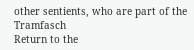other sentients, who are part of the Tramfasch
Return to the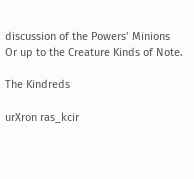discussion of the Powers’ Minions
Or up to the Creature Kinds of Note.

The Kindreds

urXron ras_kcir